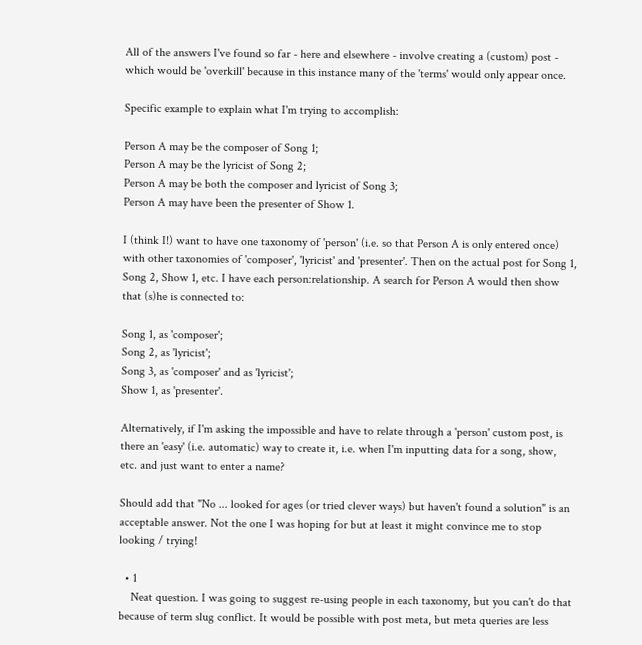All of the answers I've found so far - here and elsewhere - involve creating a (custom) post - which would be 'overkill' because in this instance many of the 'terms' would only appear once.

Specific example to explain what I'm trying to accomplish:

Person A may be the composer of Song 1;
Person A may be the lyricist of Song 2;
Person A may be both the composer and lyricist of Song 3;
Person A may have been the presenter of Show 1.

I (think I!) want to have one taxonomy of 'person' (i.e. so that Person A is only entered once) with other taxonomies of 'composer', 'lyricist' and 'presenter'. Then on the actual post for Song 1, Song 2, Show 1, etc. I have each person:relationship. A search for Person A would then show that (s)he is connected to:

Song 1, as 'composer';
Song 2, as 'lyricist';
Song 3, as 'composer' and as 'lyricist';
Show 1, as 'presenter'.

Alternatively, if I'm asking the impossible and have to relate through a 'person' custom post, is there an 'easy' (i.e. automatic) way to create it, i.e. when I'm inputting data for a song, show, etc. and just want to enter a name?

Should add that "No ... looked for ages (or tried clever ways) but haven't found a solution" is an acceptable answer. Not the one I was hoping for but at least it might convince me to stop looking / trying!

  • 1
    Neat question. I was going to suggest re-using people in each taxonomy, but you can't do that because of term slug conflict. It would be possible with post meta, but meta queries are less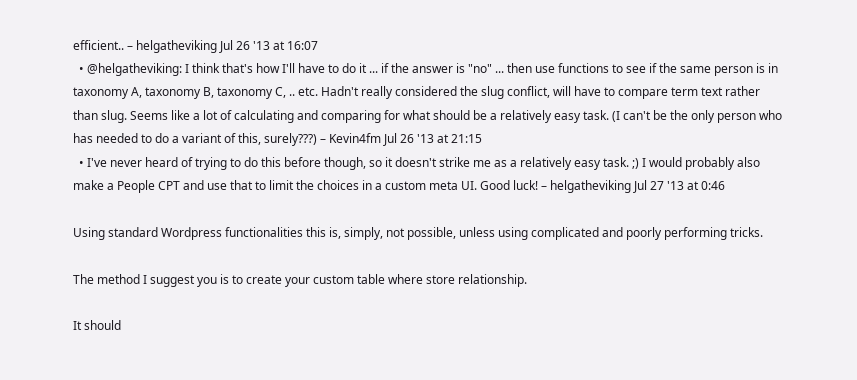efficient.. – helgatheviking Jul 26 '13 at 16:07
  • @helgatheviking: I think that's how I'll have to do it ... if the answer is "no" ... then use functions to see if the same person is in taxonomy A, taxonomy B, taxonomy C, .. etc. Hadn't really considered the slug conflict, will have to compare term text rather than slug. Seems like a lot of calculating and comparing for what should be a relatively easy task. (I can't be the only person who has needed to do a variant of this, surely???) – Kevin4fm Jul 26 '13 at 21:15
  • I've never heard of trying to do this before though, so it doesn't strike me as a relatively easy task. ;) I would probably also make a People CPT and use that to limit the choices in a custom meta UI. Good luck! – helgatheviking Jul 27 '13 at 0:46

Using standard Wordpress functionalities this is, simply, not possible, unless using complicated and poorly performing tricks.

The method I suggest you is to create your custom table where store relationship.

It should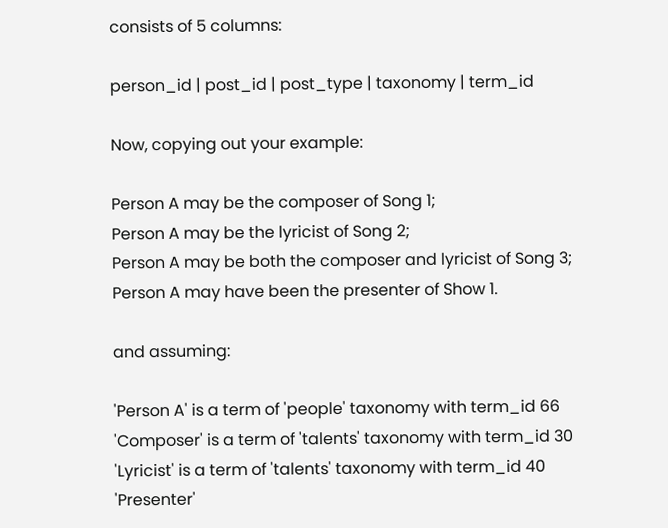consists of 5 columns:

person_id | post_id | post_type | taxonomy | term_id

Now, copying out your example:

Person A may be the composer of Song 1;
Person A may be the lyricist of Song 2;
Person A may be both the composer and lyricist of Song 3;
Person A may have been the presenter of Show 1.

and assuming:

'Person A' is a term of 'people' taxonomy with term_id 66
'Composer' is a term of 'talents' taxonomy with term_id 30
'Lyricist' is a term of 'talents' taxonomy with term_id 40
'Presenter'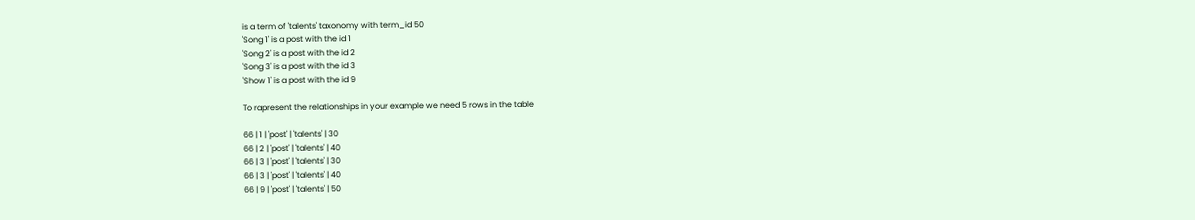is a term of 'talents' taxonomy with term_id 50
'Song 1' is a post with the id 1
'Song 2' is a post with the id 2
'Song 3' is a post with the id 3
'Show 1' is a post with the id 9

To rapresent the relationships in your example we need 5 rows in the table

66 | 1 | 'post' | 'talents' | 30
66 | 2 | 'post' | 'talents' | 40
66 | 3 | 'post' | 'talents' | 30
66 | 3 | 'post' | 'talents' | 40
66 | 9 | 'post' | 'talents' | 50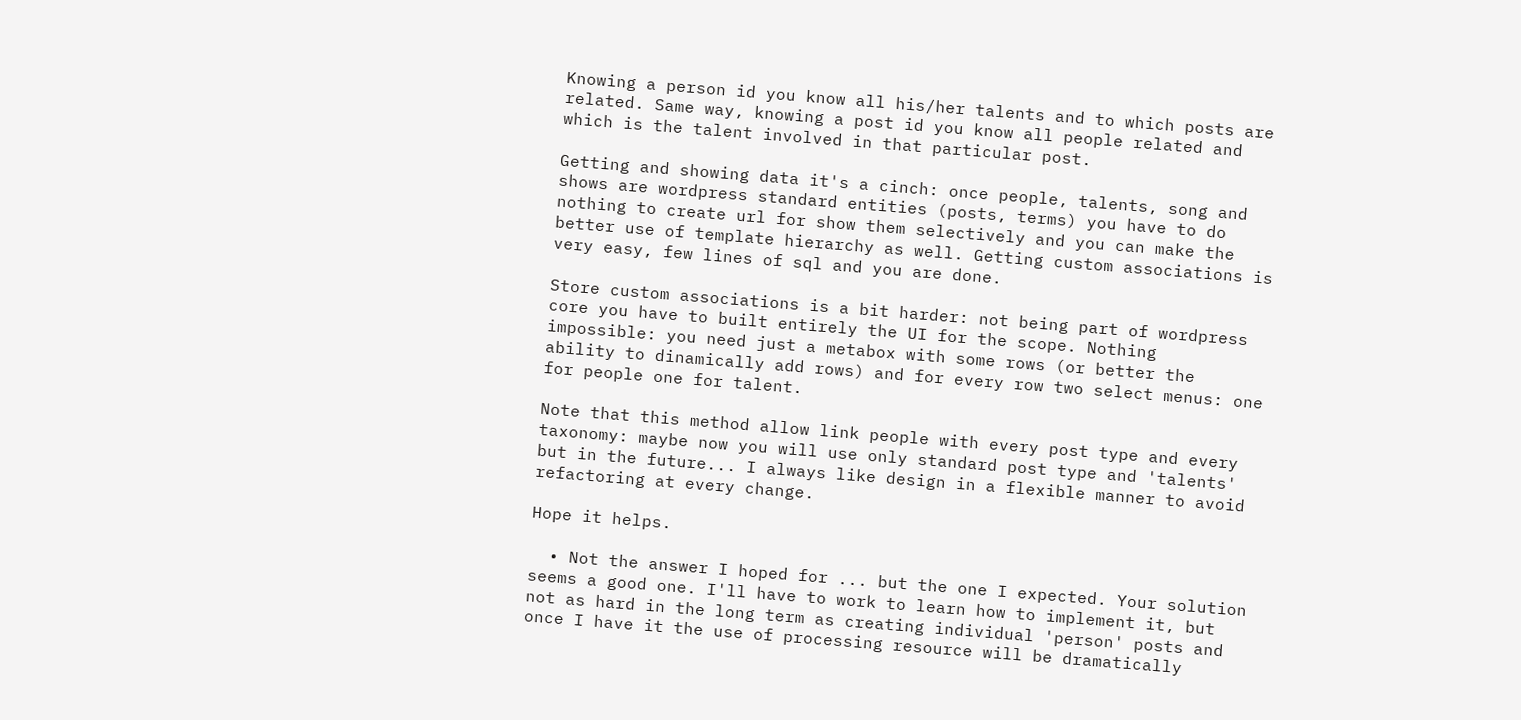Knowing a person id you know all his/her talents and to which posts are related. Same way, knowing a post id you know all people related and which is the talent involved in that particular post.

Getting and showing data it's a cinch: once people, talents, song and shows are wordpress standard entities (posts, terms) you have to do nothing to create url for show them selectively and you can make the better use of template hierarchy as well. Getting custom associations is very easy, few lines of sql and you are done.

Store custom associations is a bit harder: not being part of wordpress core you have to built entirely the UI for the scope. Nothing impossible: you need just a metabox with some rows (or better the ability to dinamically add rows) and for every row two select menus: one for people one for talent.

Note that this method allow link people with every post type and every taxonomy: maybe now you will use only standard post type and 'talents' but in the future... I always like design in a flexible manner to avoid refactoring at every change.

Hope it helps.

  • Not the answer I hoped for ... but the one I expected. Your solution seems a good one. I'll have to work to learn how to implement it, but not as hard in the long term as creating individual 'person' posts and once I have it the use of processing resource will be dramatically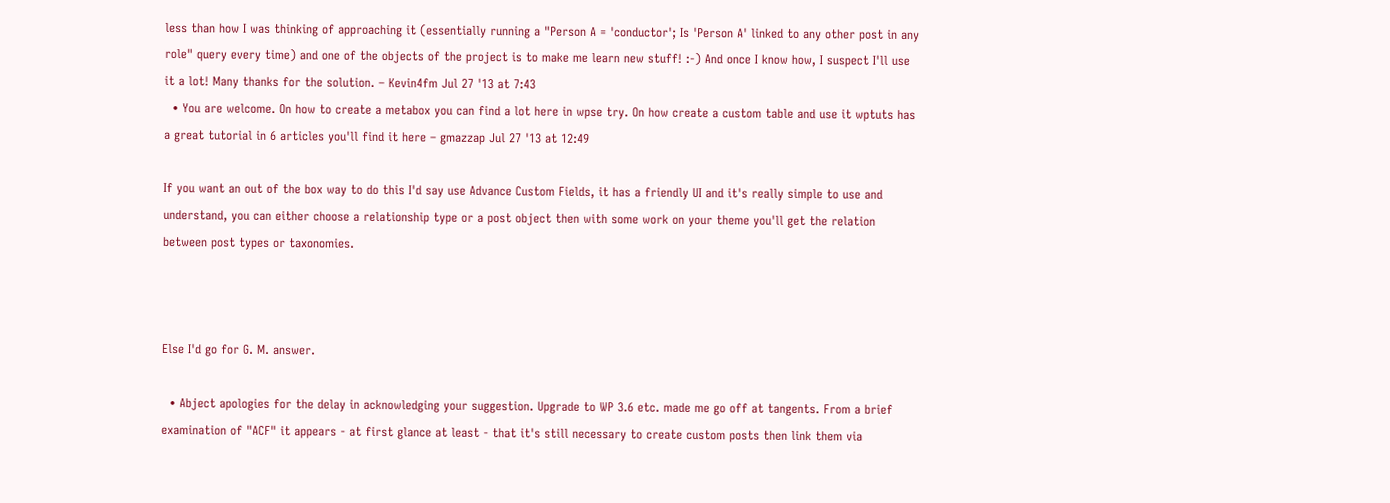less than how I was thinking of approaching it (essentially running a "Person A = 'conductor'; Is 'Person A' linked to any other post in any role" query every time) and one of the objects of the project is to make me learn new stuff! :-) And once I know how, I suspect I'll use it a lot! Many thanks for the solution. – Kevin4fm Jul 27 '13 at 7:43
  • You are welcome. On how to create a metabox you can find a lot here in wpse try. On how create a custom table and use it wptuts has a great tutorial in 6 articles you'll find it here – gmazzap Jul 27 '13 at 12:49

If you want an out of the box way to do this I'd say use Advance Custom Fields, it has a friendly UI and it's really simple to use and understand, you can either choose a relationship type or a post object then with some work on your theme you'll get the relation between post types or taxonomies.



Else I'd go for G. M. answer.

  • Abject apologies for the delay in acknowledging your suggestion. Upgrade to WP 3.6 etc. made me go off at tangents. From a brief examination of "ACF" it appears - at first glance at least - that it's still necessary to create custom posts then link them via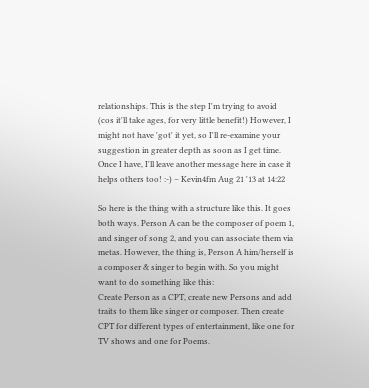relationships. This is the step I'm trying to avoid (cos it'll take ages, for very little benefit!) However, I might not have 'got' it yet, so I'll re-examine your suggestion in greater depth as soon as I get time. Once I have, I'll leave another message here in case it helps others too! :-) – Kevin4fm Aug 21 '13 at 14:22

So here is the thing with a structure like this. It goes both ways. Person A can be the composer of poem 1, and singer of song 2, and you can associate them via metas. However, the thing is, Person A him/herself is a composer & singer to begin with. So you might want to do something like this:
Create Person as a CPT, create new Persons and add traits to them like singer or composer. Then create CPT for different types of entertainment, like one for TV shows and one for Poems.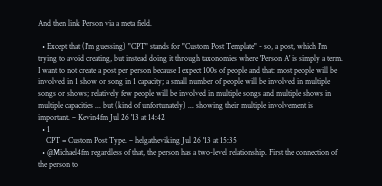And then link Person via a meta field.

  • Except that (I'm guessing) "CPT" stands for "Custom Post Template" - so, a post, which I'm trying to avoid creating, but instead doing it through taxonomies where 'Person A' is simply a term. I want to not create a post per person because I expect 100s of people and that: most people will be involved in 1 show or song in 1 capacity; a small number of people will be involved in multiple songs or shows; relatively few people will be involved in multiple songs and multiple shows in multiple capacities ... but (kind of unfortunately) ... showing their multiple involvement is important. – Kevin4fm Jul 26 '13 at 14:42
  • 1
    CPT = Custom Post Type. – helgatheviking Jul 26 '13 at 15:35
  • @Michael4fm regardless of that, the person has a two-level relationship. First the connection of the person to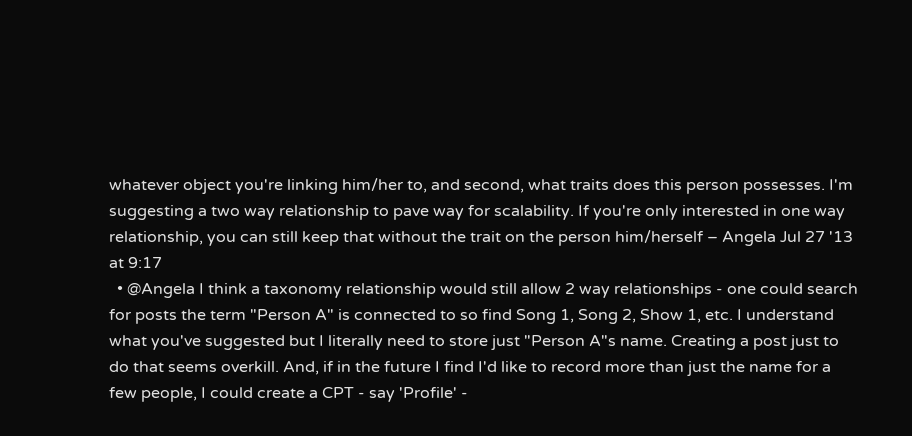whatever object you're linking him/her to, and second, what traits does this person possesses. I'm suggesting a two way relationship to pave way for scalability. If you're only interested in one way relationship, you can still keep that without the trait on the person him/herself – Angela Jul 27 '13 at 9:17
  • @Angela I think a taxonomy relationship would still allow 2 way relationships - one could search for posts the term "Person A" is connected to so find Song 1, Song 2, Show 1, etc. I understand what you've suggested but I literally need to store just "Person A"s name. Creating a post just to do that seems overkill. And, if in the future I find I'd like to record more than just the name for a few people, I could create a CPT - say 'Profile' -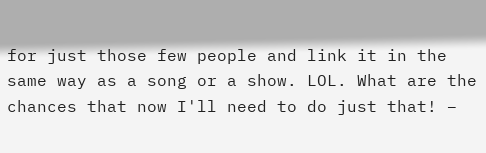for just those few people and link it in the same way as a song or a show. LOL. What are the chances that now I'll need to do just that! –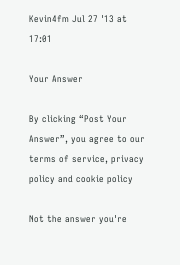Kevin4fm Jul 27 '13 at 17:01

Your Answer

By clicking “Post Your Answer”, you agree to our terms of service, privacy policy and cookie policy

Not the answer you're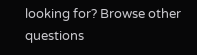looking for? Browse other questions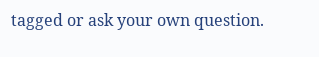tagged or ask your own question.